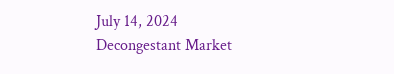July 14, 2024
Decongestant Market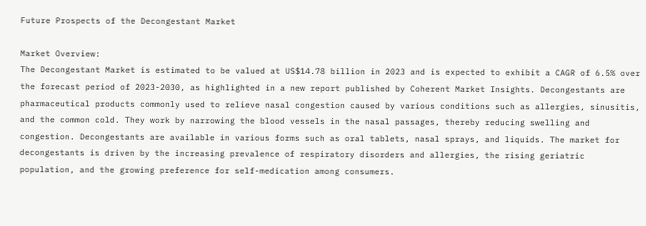Future Prospects of the Decongestant Market

Market Overview:
The Decongestant Market is estimated to be valued at US$14.78 billion in 2023 and is expected to exhibit a CAGR of 6.5% over the forecast period of 2023-2030, as highlighted in a new report published by Coherent Market Insights. Decongestants are pharmaceutical products commonly used to relieve nasal congestion caused by various conditions such as allergies, sinusitis, and the common cold. They work by narrowing the blood vessels in the nasal passages, thereby reducing swelling and congestion. Decongestants are available in various forms such as oral tablets, nasal sprays, and liquids. The market for decongestants is driven by the increasing prevalence of respiratory disorders and allergies, the rising geriatric population, and the growing preference for self-medication among consumers.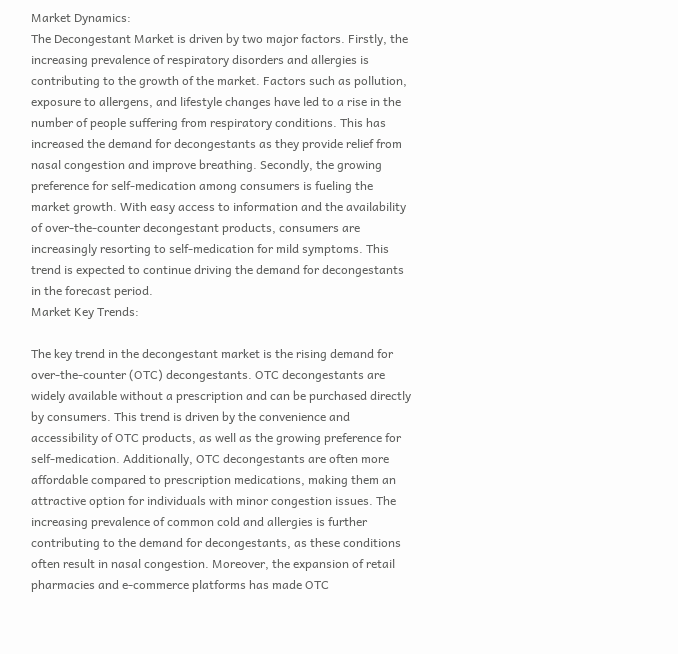Market Dynamics:
The Decongestant Market is driven by two major factors. Firstly, the increasing prevalence of respiratory disorders and allergies is contributing to the growth of the market. Factors such as pollution, exposure to allergens, and lifestyle changes have led to a rise in the number of people suffering from respiratory conditions. This has increased the demand for decongestants as they provide relief from nasal congestion and improve breathing. Secondly, the growing preference for self-medication among consumers is fueling the market growth. With easy access to information and the availability of over-the-counter decongestant products, consumers are increasingly resorting to self-medication for mild symptoms. This trend is expected to continue driving the demand for decongestants in the forecast period.
Market Key Trends:

The key trend in the decongestant market is the rising demand for over-the-counter (OTC) decongestants. OTC decongestants are widely available without a prescription and can be purchased directly by consumers. This trend is driven by the convenience and accessibility of OTC products, as well as the growing preference for self-medication. Additionally, OTC decongestants are often more affordable compared to prescription medications, making them an attractive option for individuals with minor congestion issues. The increasing prevalence of common cold and allergies is further contributing to the demand for decongestants, as these conditions often result in nasal congestion. Moreover, the expansion of retail pharmacies and e-commerce platforms has made OTC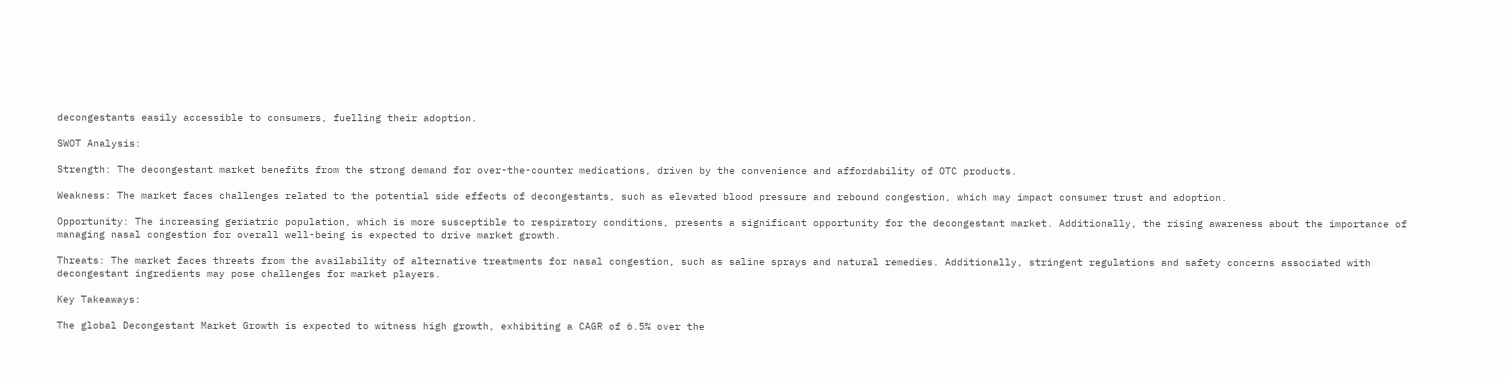decongestants easily accessible to consumers, fuelling their adoption.

SWOT Analysis:

Strength: The decongestant market benefits from the strong demand for over-the-counter medications, driven by the convenience and affordability of OTC products.

Weakness: The market faces challenges related to the potential side effects of decongestants, such as elevated blood pressure and rebound congestion, which may impact consumer trust and adoption.

Opportunity: The increasing geriatric population, which is more susceptible to respiratory conditions, presents a significant opportunity for the decongestant market. Additionally, the rising awareness about the importance of managing nasal congestion for overall well-being is expected to drive market growth.

Threats: The market faces threats from the availability of alternative treatments for nasal congestion, such as saline sprays and natural remedies. Additionally, stringent regulations and safety concerns associated with decongestant ingredients may pose challenges for market players.

Key Takeaways:

The global Decongestant Market Growth is expected to witness high growth, exhibiting a CAGR of 6.5% over the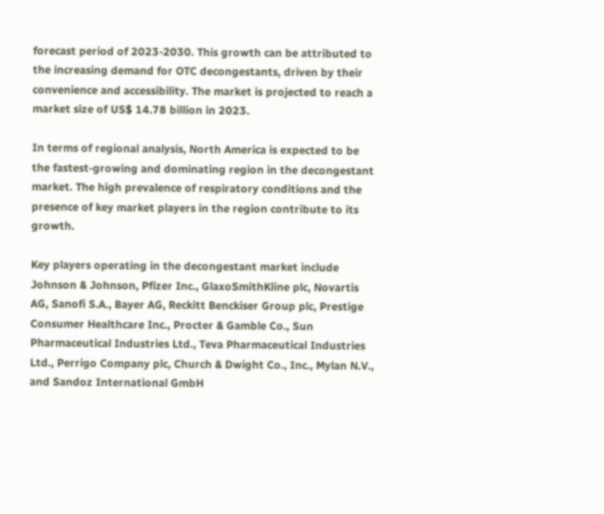forecast period of 2023-2030. This growth can be attributed to the increasing demand for OTC decongestants, driven by their convenience and accessibility. The market is projected to reach a market size of US$ 14.78 billion in 2023.

In terms of regional analysis, North America is expected to be the fastest-growing and dominating region in the decongestant market. The high prevalence of respiratory conditions and the presence of key market players in the region contribute to its growth.

Key players operating in the decongestant market include Johnson & Johnson, Pfizer Inc., GlaxoSmithKline plc, Novartis AG, Sanofi S.A., Bayer AG, Reckitt Benckiser Group plc, Prestige Consumer Healthcare Inc., Procter & Gamble Co., Sun Pharmaceutical Industries Ltd., Teva Pharmaceutical Industries Ltd., Perrigo Company plc, Church & Dwight Co., Inc., Mylan N.V., and Sandoz International GmbH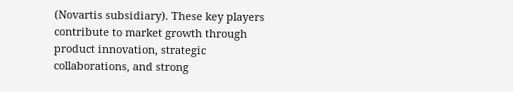(Novartis subsidiary). These key players contribute to market growth through product innovation, strategic collaborations, and strong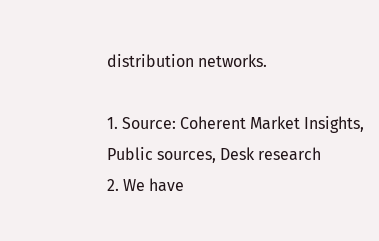distribution networks.

1. Source: Coherent Market Insights, Public sources, Desk research
2. We have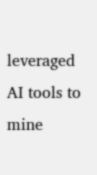leveraged AI tools to mine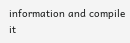information and compile it